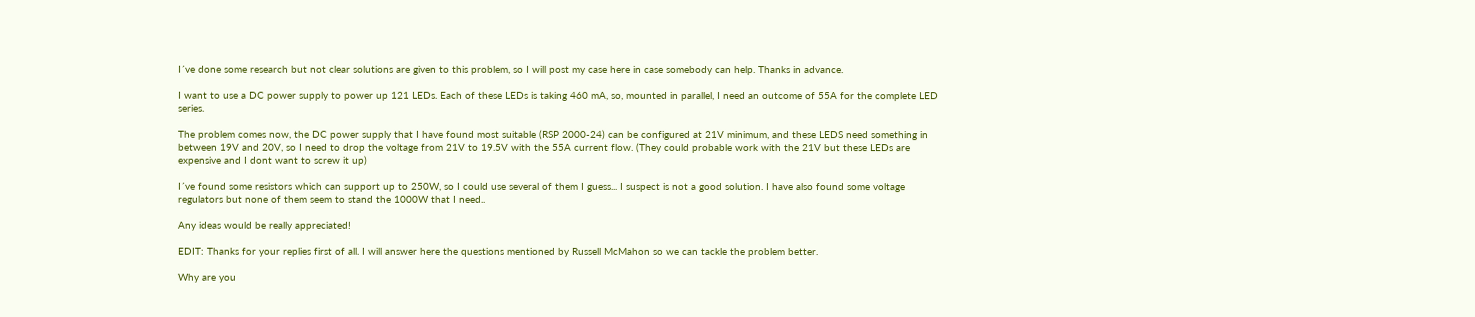I´ve done some research but not clear solutions are given to this problem, so I will post my case here in case somebody can help. Thanks in advance.

I want to use a DC power supply to power up 121 LEDs. Each of these LEDs is taking 460 mA, so, mounted in parallel, I need an outcome of 55A for the complete LED series.

The problem comes now, the DC power supply that I have found most suitable (RSP 2000-24) can be configured at 21V minimum, and these LEDS need something in between 19V and 20V, so I need to drop the voltage from 21V to 19.5V with the 55A current flow. (They could probable work with the 21V but these LEDs are expensive and I dont want to screw it up)

I´ve found some resistors which can support up to 250W, so I could use several of them I guess... I suspect is not a good solution. I have also found some voltage regulators but none of them seem to stand the 1000W that I need..

Any ideas would be really appreciated!

EDIT: Thanks for your replies first of all. I will answer here the questions mentioned by Russell McMahon so we can tackle the problem better.

Why are you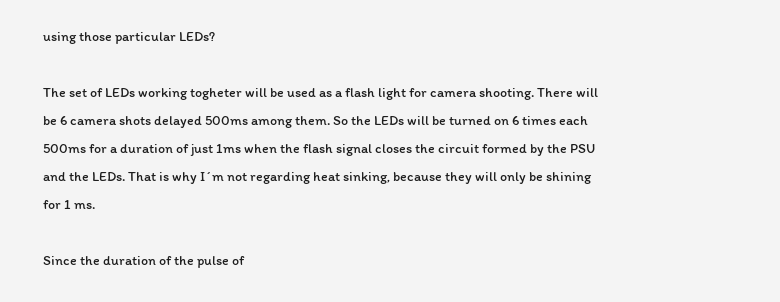using those particular LEDs?

The set of LEDs working togheter will be used as a flash light for camera shooting. There will be 6 camera shots delayed 500ms among them. So the LEDs will be turned on 6 times each 500ms for a duration of just 1ms when the flash signal closes the circuit formed by the PSU and the LEDs. That is why I´m not regarding heat sinking, because they will only be shining for 1 ms.

Since the duration of the pulse of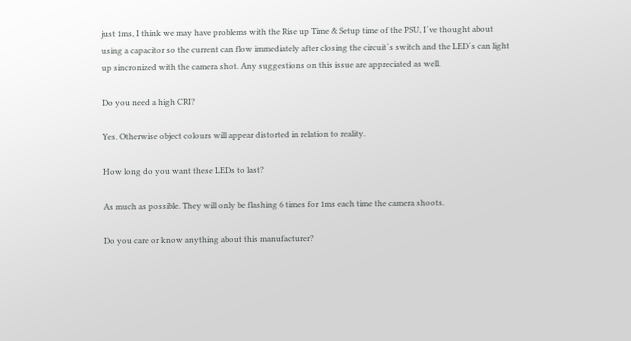just 1ms, I think we may have problems with the Rise up Time & Setup time of the PSU, I´ve thought about using a capacitor so the current can flow immediately after closing the circuit´s switch and the LED´s can light up sincronized with the camera shot. Any suggestions on this issue are appreciated as well.

Do you need a high CRI?

Yes. Otherwise object colours will appear distorted in relation to reality.

How long do you want these LEDs to last?

As much as possible. They will only be flashing 6 times for 1ms each time the camera shoots.

Do you care or know anything about this manufacturer?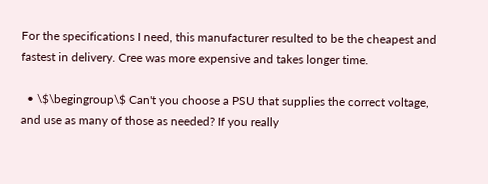For the specifications I need, this manufacturer resulted to be the cheapest and fastest in delivery. Cree was more expensive and takes longer time.

  • \$\begingroup\$ Can't you choose a PSU that supplies the correct voltage, and use as many of those as needed? If you really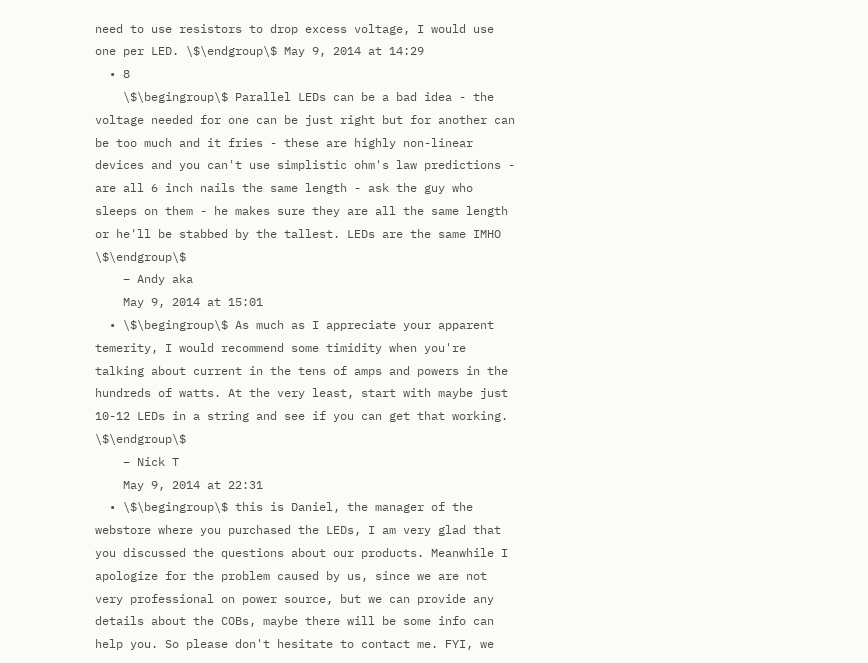need to use resistors to drop excess voltage, I would use one per LED. \$\endgroup\$ May 9, 2014 at 14:29
  • 8
    \$\begingroup\$ Parallel LEDs can be a bad idea - the voltage needed for one can be just right but for another can be too much and it fries - these are highly non-linear devices and you can't use simplistic ohm's law predictions - are all 6 inch nails the same length - ask the guy who sleeps on them - he makes sure they are all the same length or he'll be stabbed by the tallest. LEDs are the same IMHO \$\endgroup\$
    – Andy aka
    May 9, 2014 at 15:01
  • \$\begingroup\$ As much as I appreciate your apparent temerity, I would recommend some timidity when you're talking about current in the tens of amps and powers in the hundreds of watts. At the very least, start with maybe just 10-12 LEDs in a string and see if you can get that working. \$\endgroup\$
    – Nick T
    May 9, 2014 at 22:31
  • \$\begingroup\$ this is Daniel, the manager of the webstore where you purchased the LEDs, I am very glad that you discussed the questions about our products. Meanwhile I apologize for the problem caused by us, since we are not very professional on power source, but we can provide any details about the COBs, maybe there will be some info can help you. So please don't hesitate to contact me. FYI, we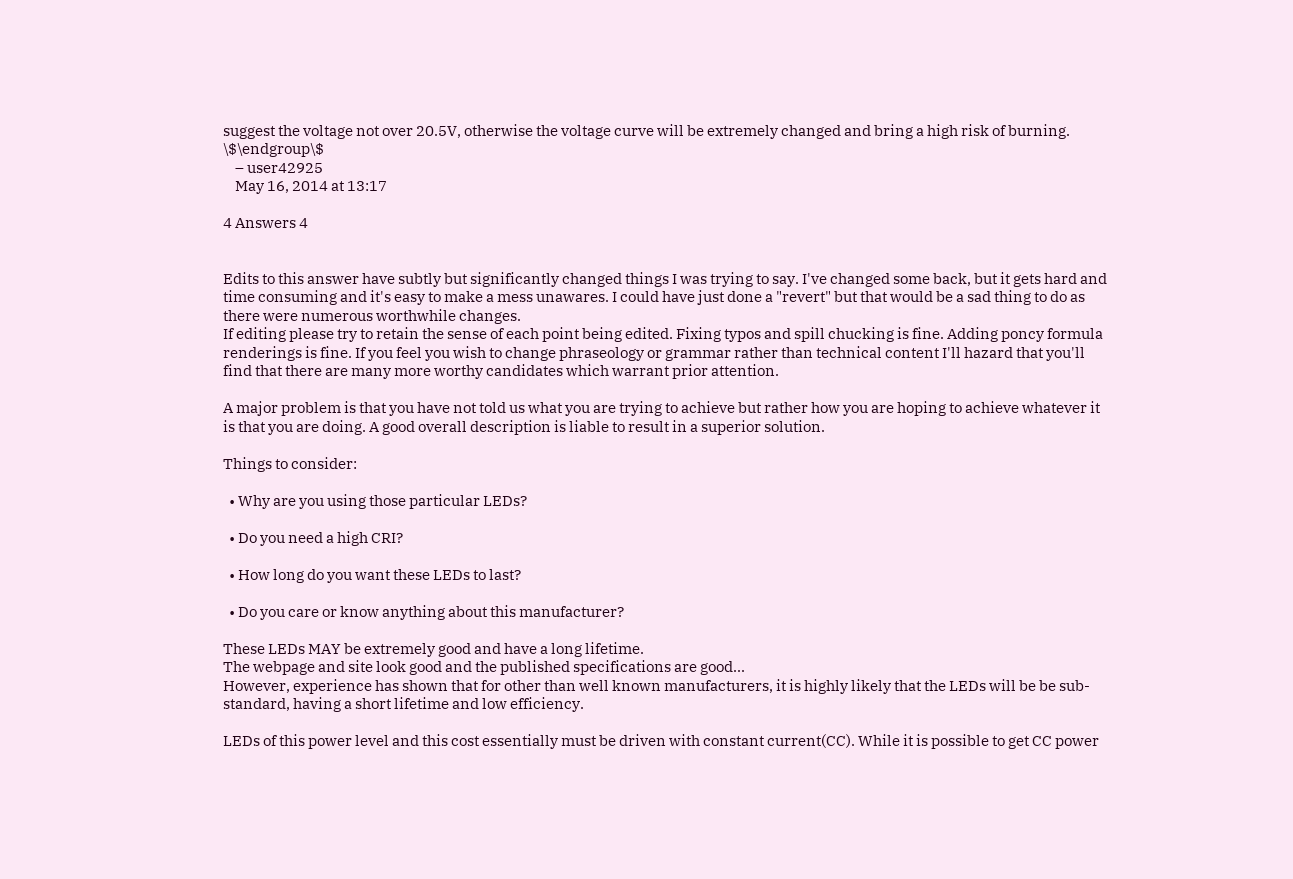suggest the voltage not over 20.5V, otherwise the voltage curve will be extremely changed and bring a high risk of burning. \$\endgroup\$
    – user42925
    May 16, 2014 at 13:17

4 Answers 4


Edits to this answer have subtly but significantly changed things I was trying to say. I've changed some back, but it gets hard and time consuming and it's easy to make a mess unawares. I could have just done a "revert" but that would be a sad thing to do as there were numerous worthwhile changes.
If editing please try to retain the sense of each point being edited. Fixing typos and spill chucking is fine. Adding poncy formula renderings is fine. If you feel you wish to change phraseology or grammar rather than technical content I'll hazard that you'll find that there are many more worthy candidates which warrant prior attention.

A major problem is that you have not told us what you are trying to achieve but rather how you are hoping to achieve whatever it is that you are doing. A good overall description is liable to result in a superior solution.

Things to consider:

  • Why are you using those particular LEDs?

  • Do you need a high CRI?

  • How long do you want these LEDs to last?

  • Do you care or know anything about this manufacturer?

These LEDs MAY be extremely good and have a long lifetime.
The webpage and site look good and the published specifications are good...
However, experience has shown that for other than well known manufacturers, it is highly likely that the LEDs will be be sub-standard, having a short lifetime and low efficiency.

LEDs of this power level and this cost essentially must be driven with constant current(CC). While it is possible to get CC power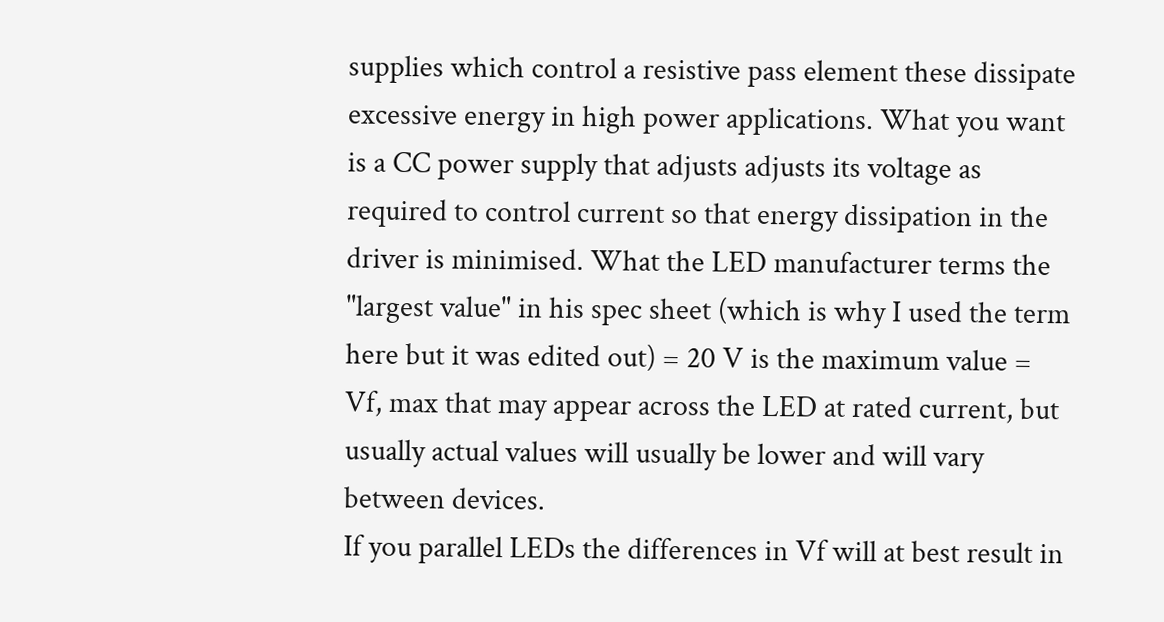supplies which control a resistive pass element these dissipate excessive energy in high power applications. What you want is a CC power supply that adjusts adjusts its voltage as required to control current so that energy dissipation in the driver is minimised. What the LED manufacturer terms the "largest value" in his spec sheet (which is why I used the term here but it was edited out) = 20 V is the maximum value = Vf, max that may appear across the LED at rated current, but usually actual values will usually be lower and will vary between devices.
If you parallel LEDs the differences in Vf will at best result in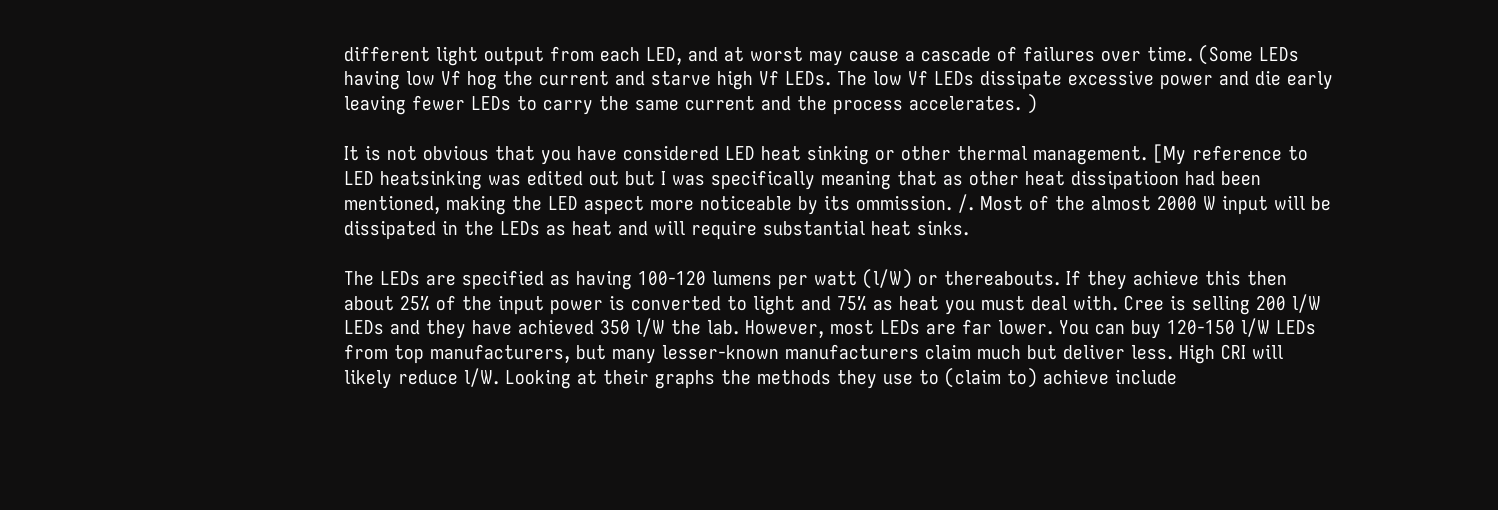different light output from each LED, and at worst may cause a cascade of failures over time. (Some LEDs having low Vf hog the current and starve high Vf LEDs. The low Vf LEDs dissipate excessive power and die early leaving fewer LEDs to carry the same current and the process accelerates. )

It is not obvious that you have considered LED heat sinking or other thermal management. [My reference to LED heatsinking was edited out but I was specifically meaning that as other heat dissipatioon had been mentioned, making the LED aspect more noticeable by its ommission. /. Most of the almost 2000 W input will be dissipated in the LEDs as heat and will require substantial heat sinks.

The LEDs are specified as having 100-120 lumens per watt (l/W) or thereabouts. If they achieve this then about 25% of the input power is converted to light and 75% as heat you must deal with. Cree is selling 200 l/W LEDs and they have achieved 350 l/W the lab. However, most LEDs are far lower. You can buy 120-150 l/W LEDs from top manufacturers, but many lesser-known manufacturers claim much but deliver less. High CRI will likely reduce l/W. Looking at their graphs the methods they use to (claim to) achieve include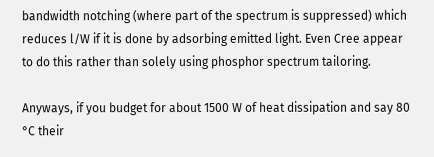bandwidth notching (where part of the spectrum is suppressed) which reduces l/W if it is done by adsorbing emitted light. Even Cree appear to do this rather than solely using phosphor spectrum tailoring.

Anyways, if you budget for about 1500 W of heat dissipation and say 80 °C their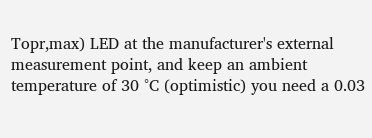Topr,max) LED at the manufacturer's external measurement point, and keep an ambient temperature of 30 °C (optimistic) you need a 0.03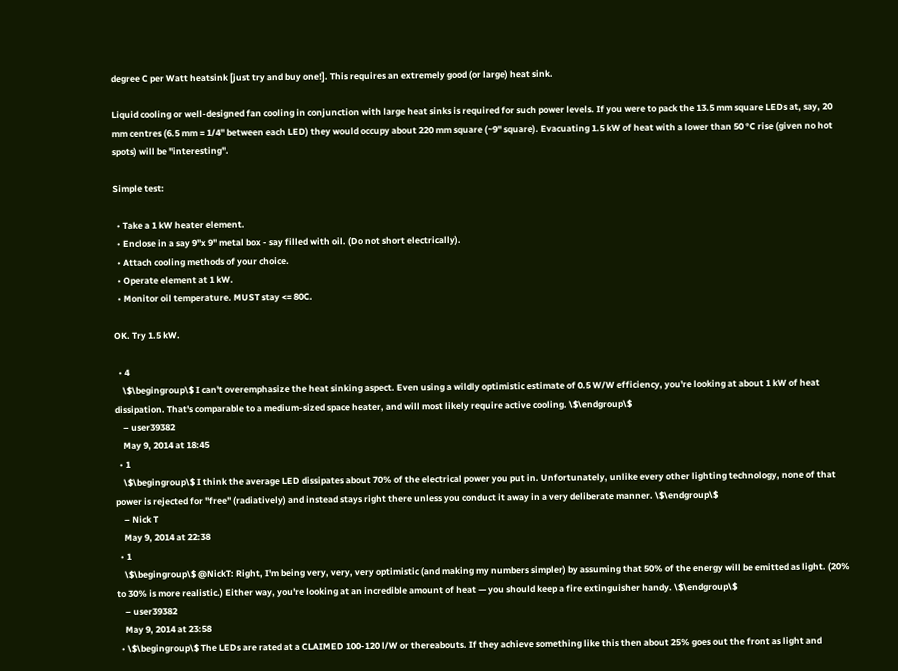degree C per Watt heatsink [just try and buy one!]. This requires an extremely good (or large) heat sink.

Liquid cooling or well-designed fan cooling in conjunction with large heat sinks is required for such power levels. If you were to pack the 13.5 mm square LEDs at, say, 20 mm centres (6.5 mm = 1/4" between each LED) they would occupy about 220 mm square (~9" square). Evacuating 1.5 kW of heat with a lower than 50 °C rise (given no hot spots) will be "interesting".

Simple test:

  • Take a 1 kW heater element.
  • Enclose in a say 9"x 9" metal box - say filled with oil. (Do not short electrically).
  • Attach cooling methods of your choice.
  • Operate element at 1 kW.
  • Monitor oil temperature. MUST stay <= 80C.

OK. Try 1.5 kW.

  • 4
    \$\begingroup\$ I can't overemphasize the heat sinking aspect. Even using a wildly optimistic estimate of 0.5 W/W efficiency, you're looking at about 1 kW of heat dissipation. That's comparable to a medium-sized space heater, and will most likely require active cooling. \$\endgroup\$
    – user39382
    May 9, 2014 at 18:45
  • 1
    \$\begingroup\$ I think the average LED dissipates about 70% of the electrical power you put in. Unfortunately, unlike every other lighting technology, none of that power is rejected for "free" (radiatively) and instead stays right there unless you conduct it away in a very deliberate manner. \$\endgroup\$
    – Nick T
    May 9, 2014 at 22:38
  • 1
    \$\begingroup\$ @NickT: Right, I'm being very, very, very optimistic (and making my numbers simpler) by assuming that 50% of the energy will be emitted as light. (20% to 30% is more realistic.) Either way, you're looking at an incredible amount of heat — you should keep a fire extinguisher handy. \$\endgroup\$
    – user39382
    May 9, 2014 at 23:58
  • \$\begingroup\$ The LEDs are rated at a CLAIMED 100-120 l/W or thereabouts. If they achieve something like this then about 25% goes out the front as light and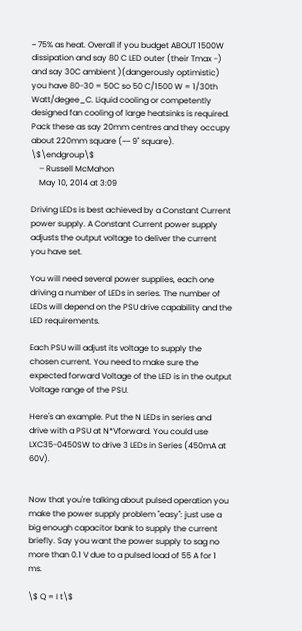~ 75% as heat. Overall if you budget ABOUT 1500W dissipation and say 80 C LED outer (their Tmax -) and say 30C ambient )(dangerously optimistic) you have 80-30 = 50C so 50 C/1500 W = 1/30th Watt/degee_C. Liquid cooling or competently designed fan cooling of large heatsinks is required. Pack these as say 20mm centres and they occupy about 220mm square (~~ 9" square). \$\endgroup\$
    – Russell McMahon
    May 10, 2014 at 3:09

Driving LEDs is best achieved by a Constant Current power supply. A Constant Current power supply adjusts the output voltage to deliver the current you have set.

You will need several power supplies, each one driving a number of LEDs in series. The number of LEDs will depend on the PSU drive capability and the LED requirements.

Each PSU will adjust its voltage to supply the chosen current. You need to make sure the expected forward Voltage of the LED is in the output Voltage range of the PSU.

Here's an example. Put the N LEDs in series and drive with a PSU at N*Vforward. You could use LXC35-0450SW to drive 3 LEDs in Series (450mA at 60V).


Now that you're talking about pulsed operation you make the power supply problem "easy": just use a big enough capacitor bank to supply the current briefly. Say you want the power supply to sag no more than 0.1 V due to a pulsed load of 55 A for 1 ms.

\$ Q = I t\$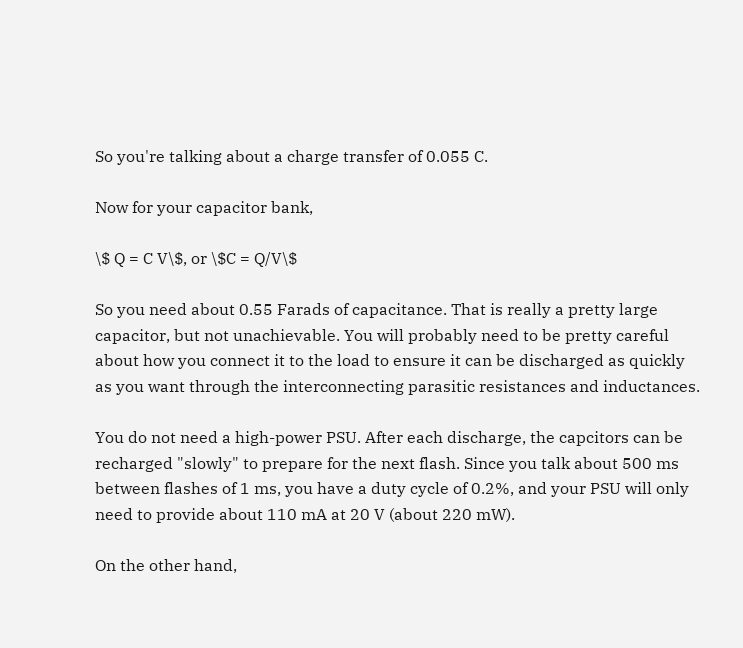So you're talking about a charge transfer of 0.055 C.

Now for your capacitor bank,

\$ Q = C V\$, or \$C = Q/V\$

So you need about 0.55 Farads of capacitance. That is really a pretty large capacitor, but not unachievable. You will probably need to be pretty careful about how you connect it to the load to ensure it can be discharged as quickly as you want through the interconnecting parasitic resistances and inductances.

You do not need a high-power PSU. After each discharge, the capcitors can be recharged "slowly" to prepare for the next flash. Since you talk about 500 ms between flashes of 1 ms, you have a duty cycle of 0.2%, and your PSU will only need to provide about 110 mA at 20 V (about 220 mW).

On the other hand,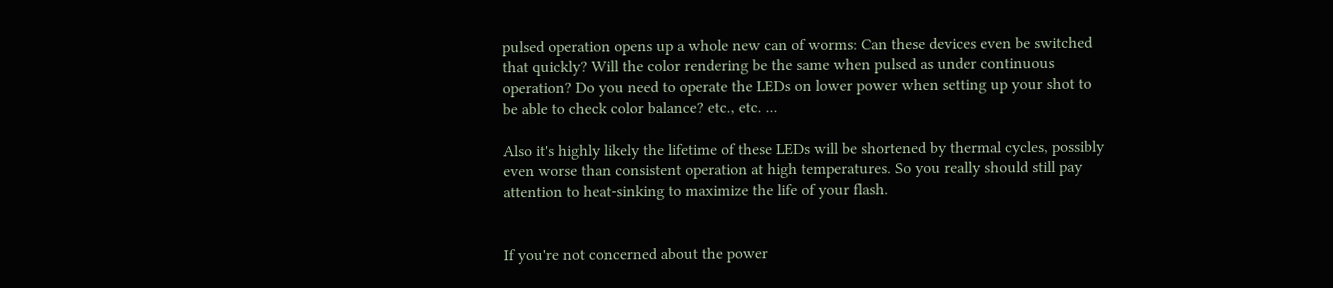pulsed operation opens up a whole new can of worms: Can these devices even be switched that quickly? Will the color rendering be the same when pulsed as under continuous operation? Do you need to operate the LEDs on lower power when setting up your shot to be able to check color balance? etc., etc. ...

Also it's highly likely the lifetime of these LEDs will be shortened by thermal cycles, possibly even worse than consistent operation at high temperatures. So you really should still pay attention to heat-sinking to maximize the life of your flash.


If you're not concerned about the power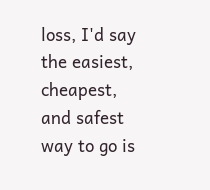loss, I'd say the easiest, cheapest, and safest way to go is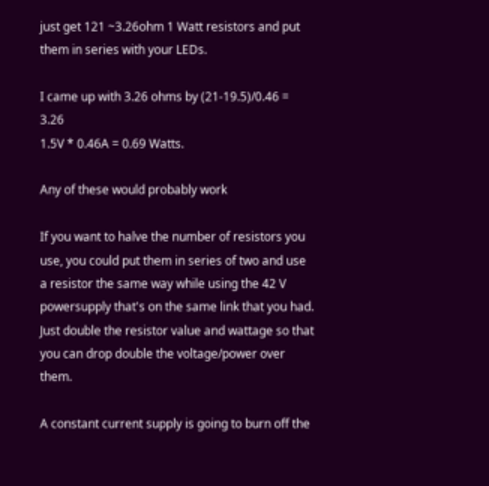just get 121 ~3.26ohm 1 Watt resistors and put them in series with your LEDs.

I came up with 3.26 ohms by (21-19.5)/0.46 = 3.26
1.5V * 0.46A = 0.69 Watts.

Any of these would probably work

If you want to halve the number of resistors you use, you could put them in series of two and use a resistor the same way while using the 42 V powersupply that's on the same link that you had. Just double the resistor value and wattage so that you can drop double the voltage/power over them.

A constant current supply is going to burn off the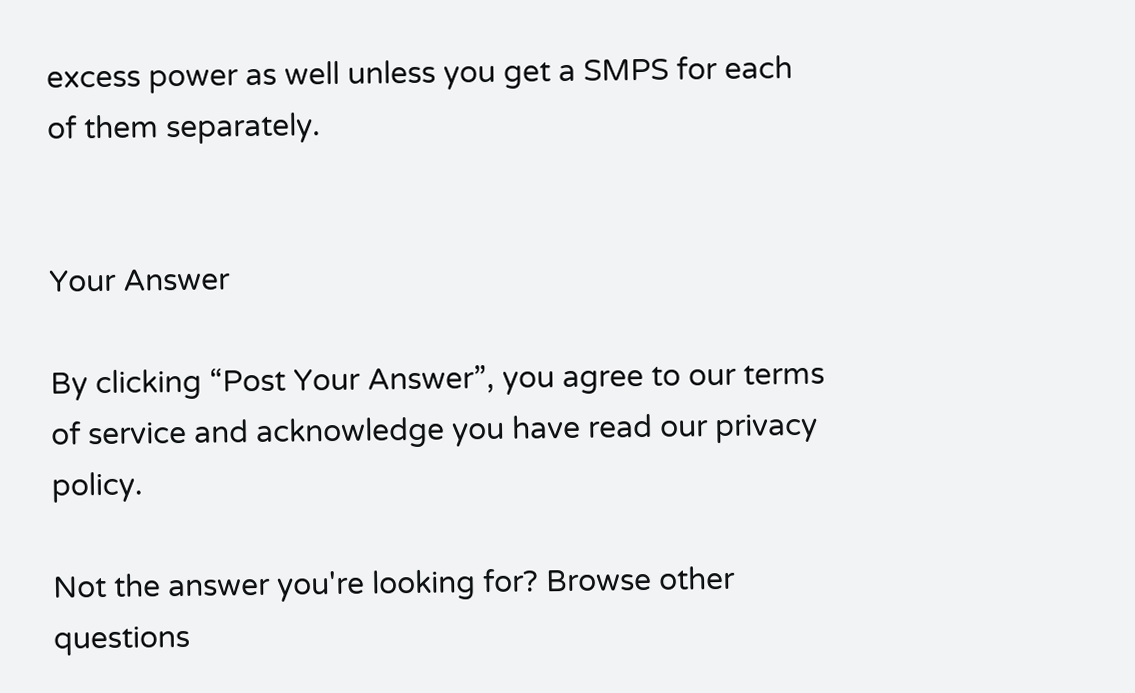excess power as well unless you get a SMPS for each of them separately.


Your Answer

By clicking “Post Your Answer”, you agree to our terms of service and acknowledge you have read our privacy policy.

Not the answer you're looking for? Browse other questions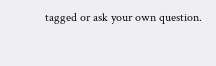tagged or ask your own question.